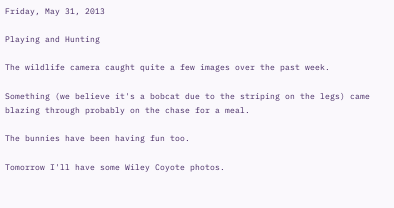Friday, May 31, 2013

Playing and Hunting

The wildlife camera caught quite a few images over the past week.

Something (we believe it's a bobcat due to the striping on the legs) came blazing through probably on the chase for a meal.

The bunnies have been having fun too.

Tomorrow I'll have some Wiley Coyote photos.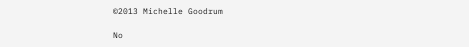©2013 Michelle Goodrum

No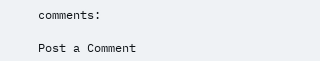comments:

Post a Comment